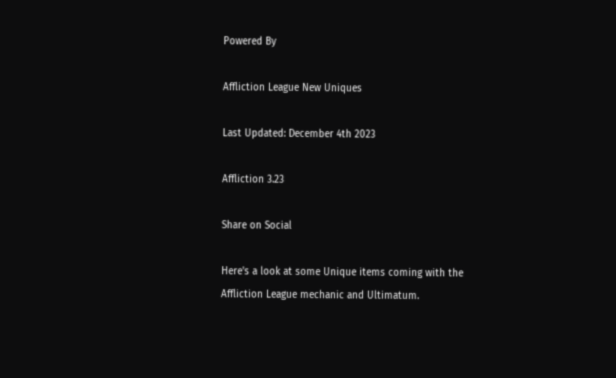Powered By

Affliction League New Uniques

Last Updated: December 4th 2023

Affliction 3.23

Share on Social

Here's a look at some Unique items coming with the Affliction League mechanic and Ultimatum.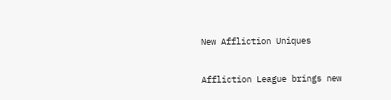New Affliction Uniques

Affliction League brings new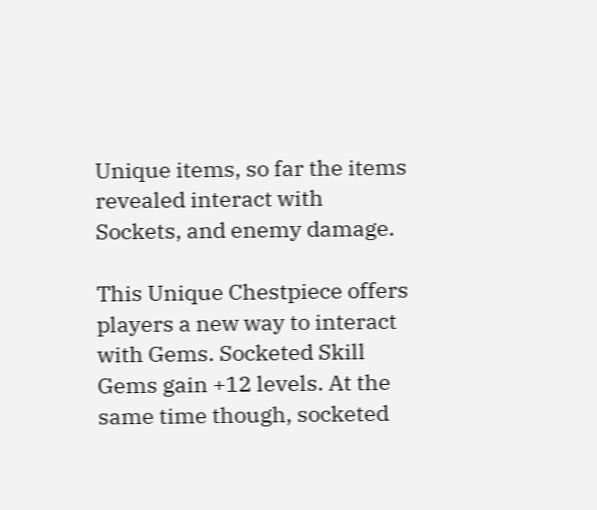Unique items, so far the items revealed interact with Sockets, and enemy damage.

This Unique Chestpiece offers players a new way to interact with Gems. Socketed Skill Gems gain +12 levels. At the same time though, socketed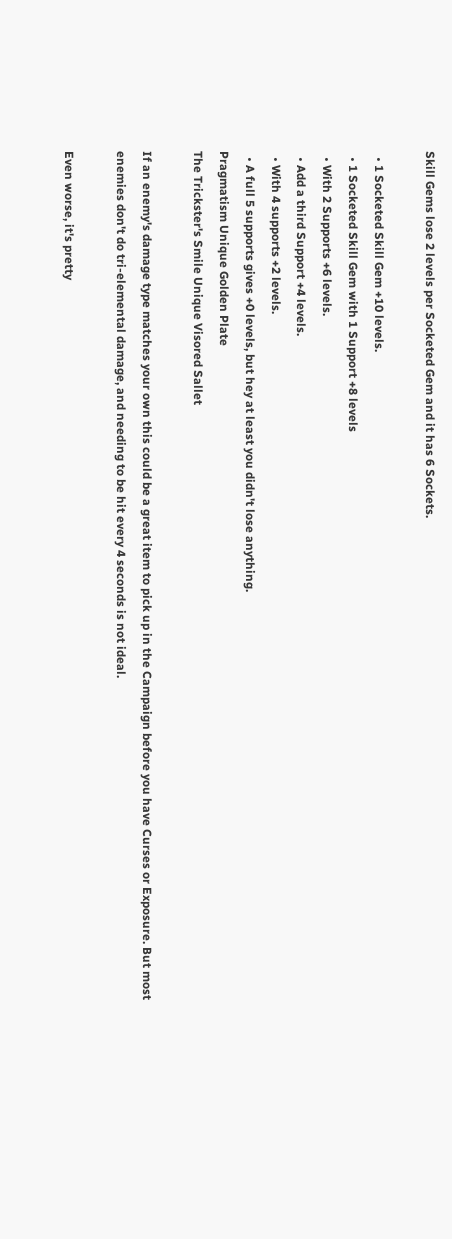Skill Gems lose 2 levels per Socketed Gem and it has 6 Sockets.

  • 1 Socketed Skill Gem +10 levels.
  • 1 Socketed Skill Gem with 1 Support +8 levels
  • With 2 Supports +6 levels.
  • Add a third Support +4 levels.
  • With 4 supports +2 levels.
  • A full 5 supports gives +0 levels, but hey at least you didn't lose anything.
Pragmatism Unique Golden Plate
The Trickster's Smile Unique Visored Sallet

If an enemy's damage type matches your own this could be a great item to pick up in the Campaign before you have Curses or Exposure. But most enemies don't do tri-elemental damage, and needing to be hit every 4 seconds is not ideal.

Even worse, it's pretty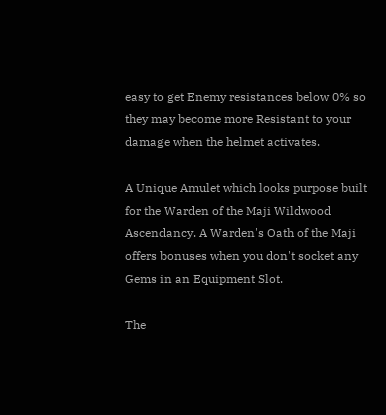easy to get Enemy resistances below 0% so they may become more Resistant to your damage when the helmet activates.

A Unique Amulet which looks purpose built for the Warden of the Maji Wildwood Ascendancy. A Warden's Oath of the Maji offers bonuses when you don't socket any Gems in an Equipment Slot.

The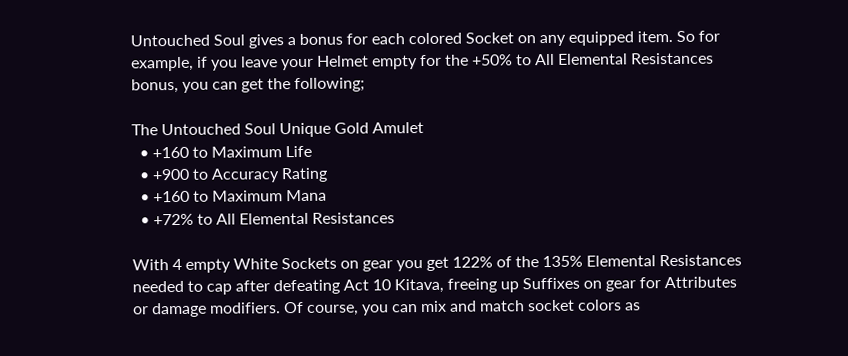Untouched Soul gives a bonus for each colored Socket on any equipped item. So for example, if you leave your Helmet empty for the +50% to All Elemental Resistances bonus, you can get the following;

The Untouched Soul Unique Gold Amulet
  • +160 to Maximum Life
  • +900 to Accuracy Rating
  • +160 to Maximum Mana
  • +72% to All Elemental Resistances

With 4 empty White Sockets on gear you get 122% of the 135% Elemental Resistances needed to cap after defeating Act 10 Kitava, freeing up Suffixes on gear for Attributes or damage modifiers. Of course, you can mix and match socket colors as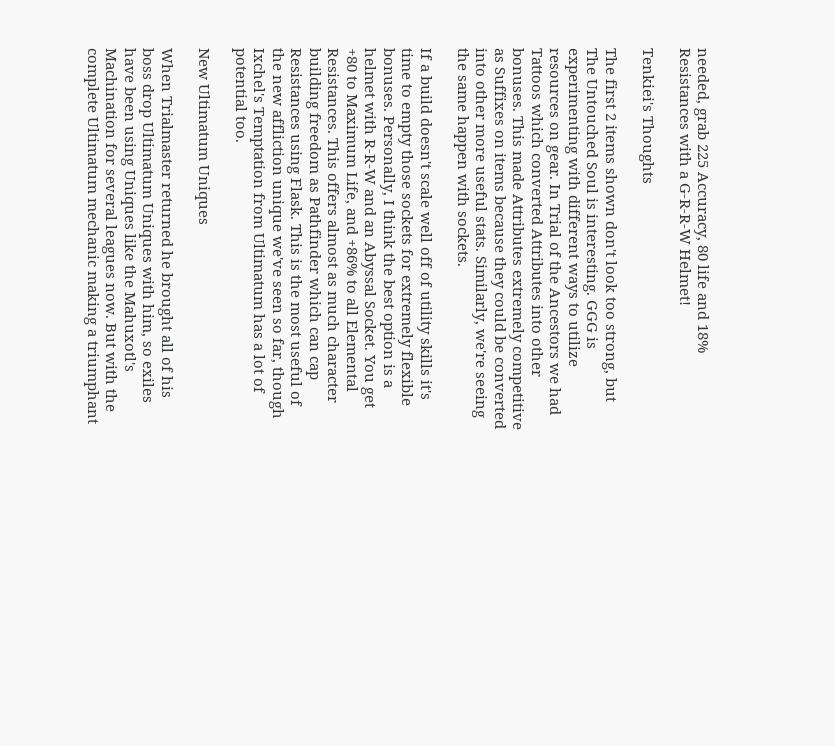needed, grab 225 Accuracy, 80 life and 18% Resistances with a G-R-R-W Helmet!

Tenkiei's Thoughts

The first 2 items shown don't look too strong, but The Untouched Soul is interesting. GGG is experimenting with different ways to utilize resources on gear. In Trial of the Ancestors we had Tattoos which converted Attributes into other bonuses. This made Attributes extremely competitive as Suffixes on items because they could be converted into other more useful stats. Similarly, we're seeing the same happen with sockets.

If a build doesn't scale well off of utility skills it's time to empty those sockets for extremely flexible bonuses. Personally, I think the best option is a helmet with R-R-W and an Abyssal Socket. You get +80 to Maximum Life, and +86% to all Elemental Resistances. This offers almost as much character building freedom as Pathfinder which can cap Resistances using Flask. This is the most useful of the new affliction unique we've seen so far, though Ixchel's Temptation from Ultimatum has a lot of potential too.

New Ultimatum Uniques

When Trialmaster returned he brought all of his boss drop Ultimatum Uniques with him, so exiles have been using Uniques like the Mahuxotl's Machination for several leagues now. But with the complete Ultimatum mechanic making a triumphant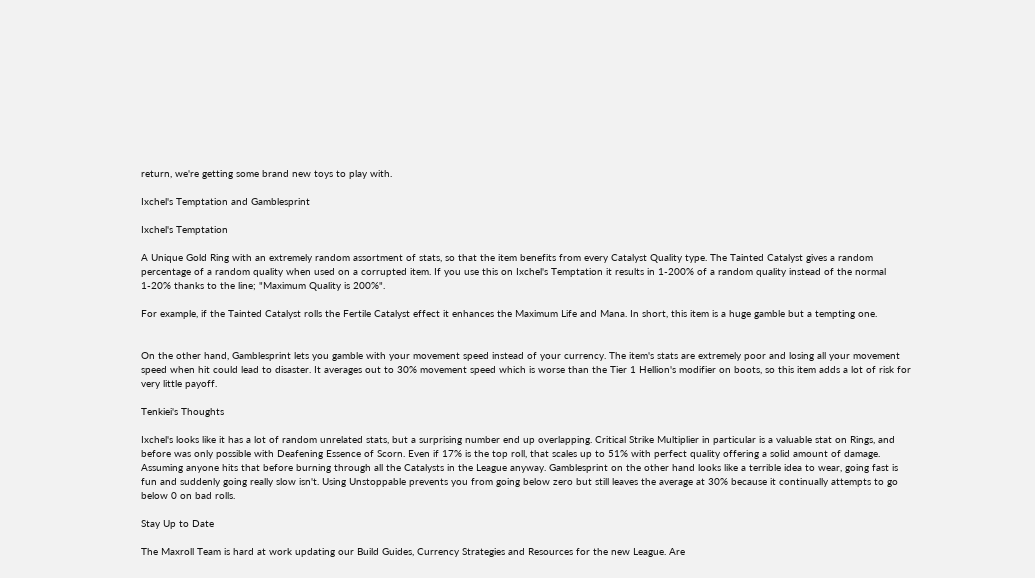return, we're getting some brand new toys to play with.

Ixchel's Temptation and Gamblesprint

Ixchel's Temptation

A Unique Gold Ring with an extremely random assortment of stats, so that the item benefits from every Catalyst Quality type. The Tainted Catalyst gives a random percentage of a random quality when used on a corrupted item. If you use this on Ixchel's Temptation it results in 1-200% of a random quality instead of the normal 1-20% thanks to the line; "Maximum Quality is 200%".

For example, if the Tainted Catalyst rolls the Fertile Catalyst effect it enhances the Maximum Life and Mana. In short, this item is a huge gamble but a tempting one.


On the other hand, Gamblesprint lets you gamble with your movement speed instead of your currency. The item's stats are extremely poor and losing all your movement speed when hit could lead to disaster. It averages out to 30% movement speed which is worse than the Tier 1 Hellion's modifier on boots, so this item adds a lot of risk for very little payoff.

Tenkiei's Thoughts

Ixchel's looks like it has a lot of random unrelated stats, but a surprising number end up overlapping. Critical Strike Multiplier in particular is a valuable stat on Rings, and before was only possible with Deafening Essence of Scorn. Even if 17% is the top roll, that scales up to 51% with perfect quality offering a solid amount of damage. Assuming anyone hits that before burning through all the Catalysts in the League anyway. Gamblesprint on the other hand looks like a terrible idea to wear, going fast is fun and suddenly going really slow isn't. Using Unstoppable prevents you from going below zero but still leaves the average at 30% because it continually attempts to go below 0 on bad rolls.

Stay Up to Date

The Maxroll Team is hard at work updating our Build Guides, Currency Strategies and Resources for the new League. Are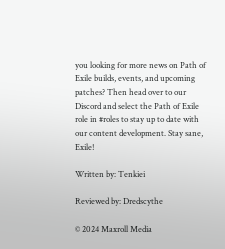you looking for more news on Path of Exile builds, events, and upcoming patches? Then head over to our Discord and select the Path of Exile role in #roles to stay up to date with our content development. Stay sane, Exile!

Written by: Tenkiei

Reviewed by: Dredscythe

© 2024 Maxroll Media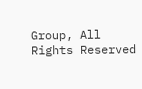Group, All Rights Reserved